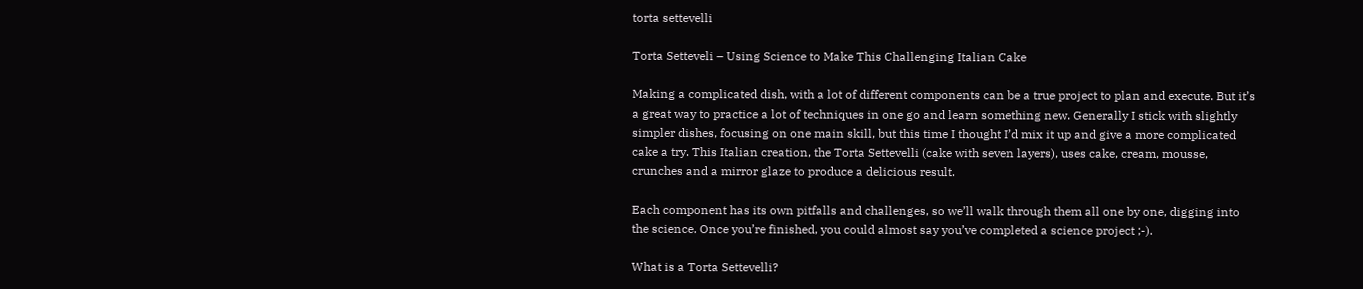torta settevelli

Torta Setteveli – Using Science to Make This Challenging Italian Cake

Making a complicated dish, with a lot of different components can be a true project to plan and execute. But it’s a great way to practice a lot of techniques in one go and learn something new. Generally I stick with slightly simpler dishes, focusing on one main skill, but this time I thought I’d mix it up and give a more complicated cake a try. This Italian creation, the Torta Settevelli (cake with seven layers), uses cake, cream, mousse, crunches and a mirror glaze to produce a delicious result.

Each component has its own pitfalls and challenges, so we’ll walk through them all one by one, digging into the science. Once you’re finished, you could almost say you’ve completed a science project ;-).

What is a Torta Settevelli?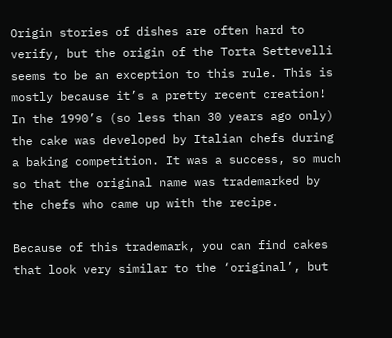Origin stories of dishes are often hard to verify, but the origin of the Torta Settevelli seems to be an exception to this rule. This is mostly because it’s a pretty recent creation! In the 1990’s (so less than 30 years ago only) the cake was developed by Italian chefs during a baking competition. It was a success, so much so that the original name was trademarked by the chefs who came up with the recipe.

Because of this trademark, you can find cakes that look very similar to the ‘original’, but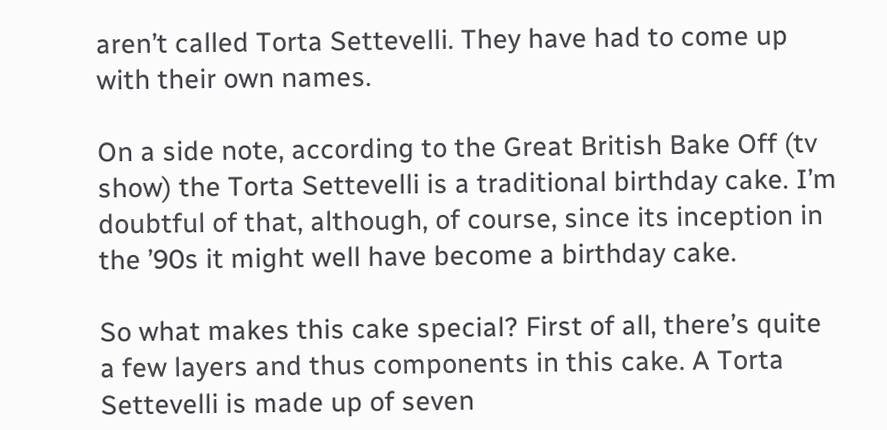aren’t called Torta Settevelli. They have had to come up with their own names.

On a side note, according to the Great British Bake Off (tv show) the Torta Settevelli is a traditional birthday cake. I’m doubtful of that, although, of course, since its inception in the ’90s it might well have become a birthday cake.

So what makes this cake special? First of all, there’s quite a few layers and thus components in this cake. A Torta Settevelli is made up of seven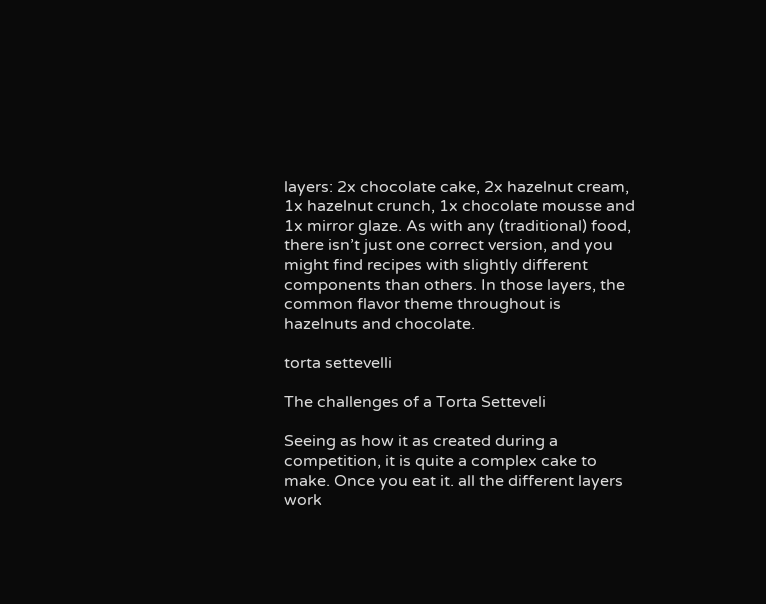layers: 2x chocolate cake, 2x hazelnut cream, 1x hazelnut crunch, 1x chocolate mousse and 1x mirror glaze. As with any (traditional) food, there isn’t just one correct version, and you might find recipes with slightly different components than others. In those layers, the common flavor theme throughout is hazelnuts and chocolate.

torta settevelli

The challenges of a Torta Setteveli

Seeing as how it as created during a competition, it is quite a complex cake to make. Once you eat it. all the different layers work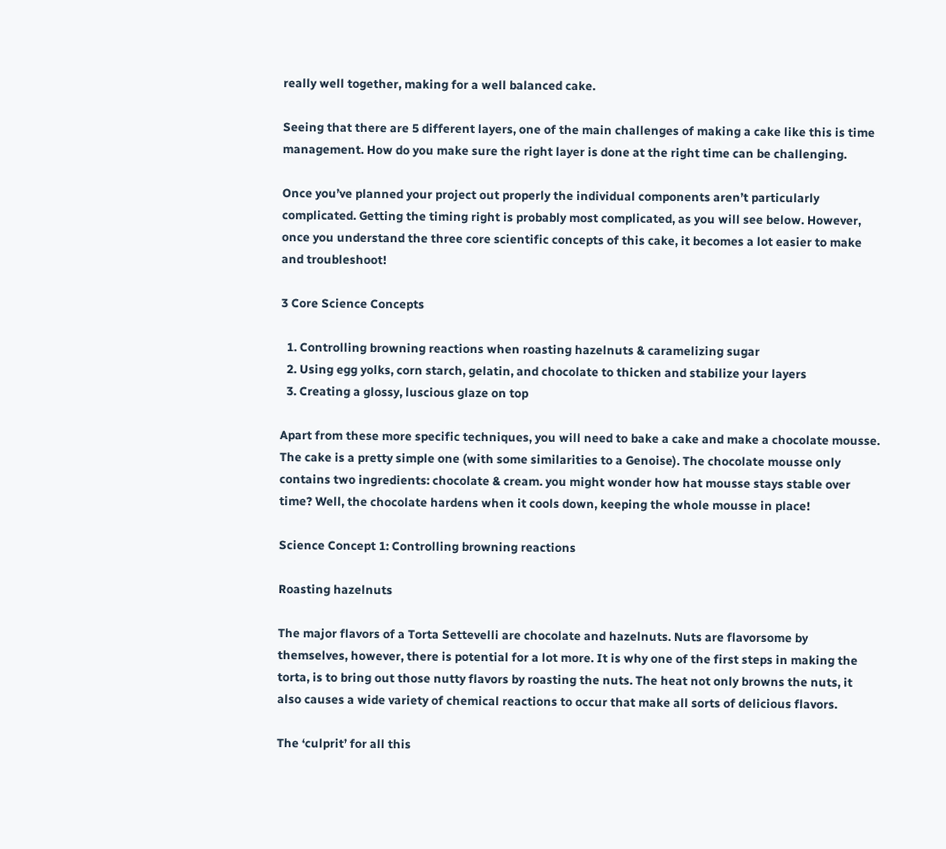really well together, making for a well balanced cake.

Seeing that there are 5 different layers, one of the main challenges of making a cake like this is time management. How do you make sure the right layer is done at the right time can be challenging.

Once you’ve planned your project out properly the individual components aren’t particularly complicated. Getting the timing right is probably most complicated, as you will see below. However, once you understand the three core scientific concepts of this cake, it becomes a lot easier to make and troubleshoot!

3 Core Science Concepts

  1. Controlling browning reactions when roasting hazelnuts & caramelizing sugar
  2. Using egg yolks, corn starch, gelatin, and chocolate to thicken and stabilize your layers
  3. Creating a glossy, luscious glaze on top

Apart from these more specific techniques, you will need to bake a cake and make a chocolate mousse. The cake is a pretty simple one (with some similarities to a Genoise). The chocolate mousse only contains two ingredients: chocolate & cream. you might wonder how hat mousse stays stable over time? Well, the chocolate hardens when it cools down, keeping the whole mousse in place!

Science Concept 1: Controlling browning reactions

Roasting hazelnuts

The major flavors of a Torta Settevelli are chocolate and hazelnuts. Nuts are flavorsome by themselves, however, there is potential for a lot more. It is why one of the first steps in making the torta, is to bring out those nutty flavors by roasting the nuts. The heat not only browns the nuts, it also causes a wide variety of chemical reactions to occur that make all sorts of delicious flavors.

The ‘culprit’ for all this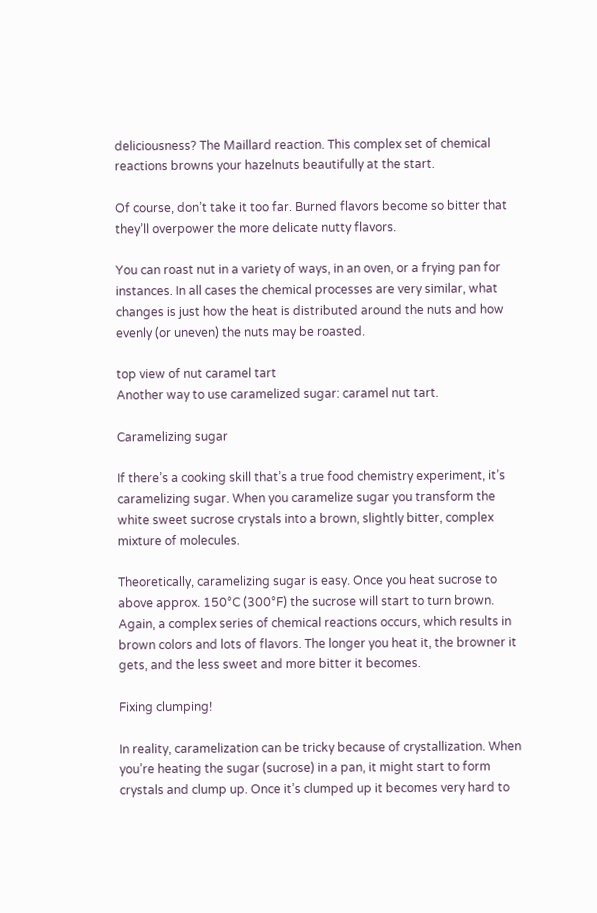deliciousness? The Maillard reaction. This complex set of chemical reactions browns your hazelnuts beautifully at the start.

Of course, don’t take it too far. Burned flavors become so bitter that they’ll overpower the more delicate nutty flavors.

You can roast nut in a variety of ways, in an oven, or a frying pan for instances. In all cases the chemical processes are very similar, what changes is just how the heat is distributed around the nuts and how evenly (or uneven) the nuts may be roasted.

top view of nut caramel tart
Another way to use caramelized sugar: caramel nut tart.

Caramelizing sugar

If there’s a cooking skill that’s a true food chemistry experiment, it’s caramelizing sugar. When you caramelize sugar you transform the white sweet sucrose crystals into a brown, slightly bitter, complex mixture of molecules.

Theoretically, caramelizing sugar is easy. Once you heat sucrose to above approx. 150°C (300°F) the sucrose will start to turn brown. Again, a complex series of chemical reactions occurs, which results in brown colors and lots of flavors. The longer you heat it, the browner it gets, and the less sweet and more bitter it becomes.

Fixing clumping!

In reality, caramelization can be tricky because of crystallization. When you’re heating the sugar (sucrose) in a pan, it might start to form crystals and clump up. Once it’s clumped up it becomes very hard to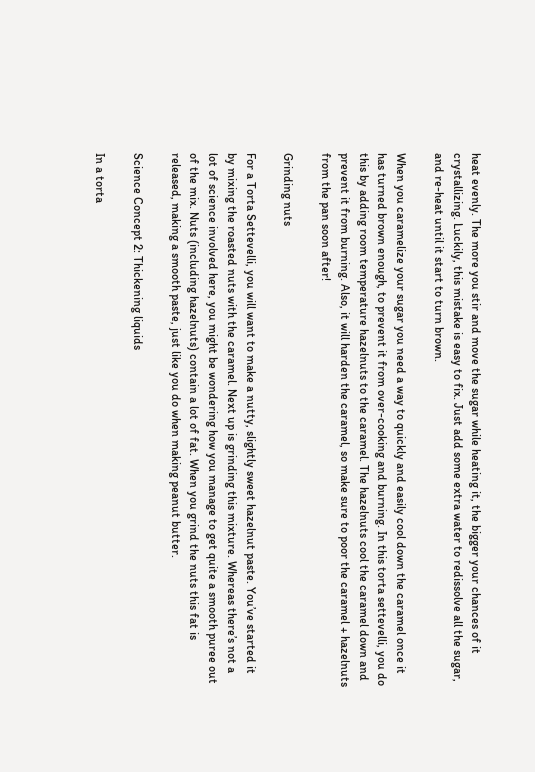heat evenly. The more you stir and move the sugar while heating it, the bigger your chances of it crystallizing. Luckily, this mistake is easy to fix. Just add some extra water to redissolve all the sugar, and re-heat until it start to turn brown.

When you caramelize your sugar you need a way to quickly and easily cool down the caramel once it has turned brown enough, to prevent it from over-cooking and burning. In this torta settevelli, you do this by adding room temperature hazelnuts to the caramel. The hazelnuts cool the caramel down and prevent it from burning. Also, it will harden the caramel, so make sure to poor the caramel + hazelnuts from the pan soon after!

Grinding nuts

For a Torta Settevelli, you will want to make a nutty, slightly sweet hazelnut paste. You’ve started it by mixing the roasted nuts with the caramel. Next up is grinding this mixture. Whereas there’s not a lot of science involved here, you might be wondering how you manage to get quite a smooth puree out of the mix. Nuts (including hazelnuts) contain a lot of fat. When you grind the nuts this fat is released, making a smooth paste, just like you do when making peanut butter.

Science Concept 2: Thickening liquids

In a torta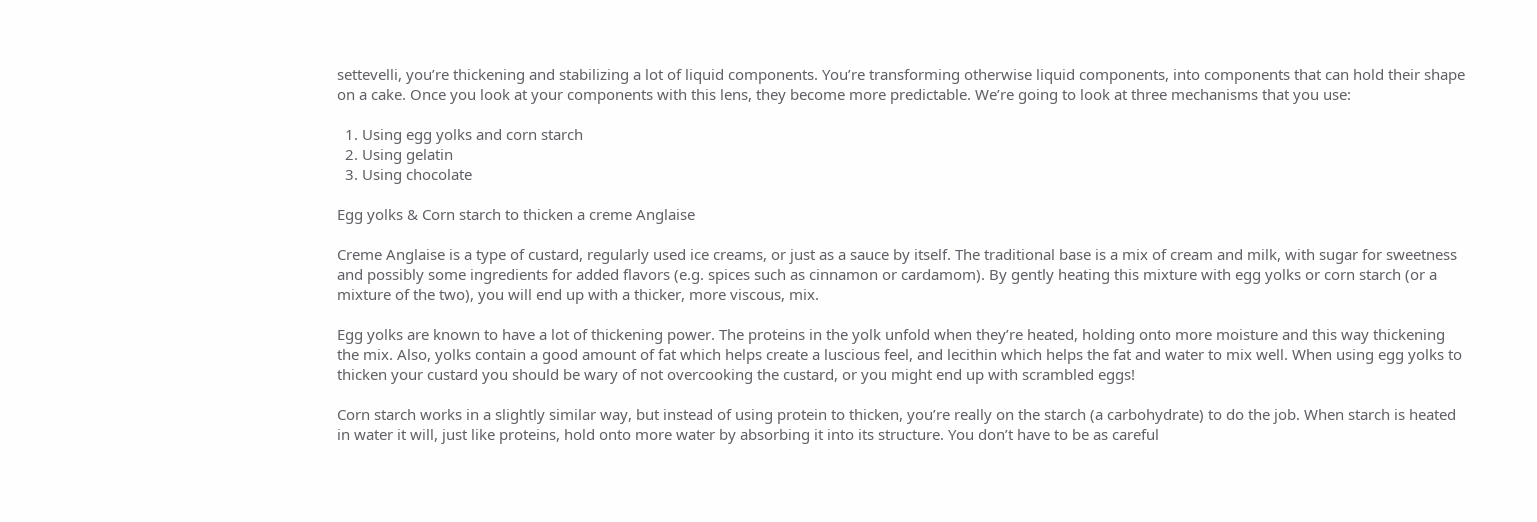settevelli, you’re thickening and stabilizing a lot of liquid components. You’re transforming otherwise liquid components, into components that can hold their shape on a cake. Once you look at your components with this lens, they become more predictable. We’re going to look at three mechanisms that you use:

  1. Using egg yolks and corn starch
  2. Using gelatin
  3. Using chocolate

Egg yolks & Corn starch to thicken a creme Anglaise

Creme Anglaise is a type of custard, regularly used ice creams, or just as a sauce by itself. The traditional base is a mix of cream and milk, with sugar for sweetness and possibly some ingredients for added flavors (e.g. spices such as cinnamon or cardamom). By gently heating this mixture with egg yolks or corn starch (or a mixture of the two), you will end up with a thicker, more viscous, mix.

Egg yolks are known to have a lot of thickening power. The proteins in the yolk unfold when they’re heated, holding onto more moisture and this way thickening the mix. Also, yolks contain a good amount of fat which helps create a luscious feel, and lecithin which helps the fat and water to mix well. When using egg yolks to thicken your custard you should be wary of not overcooking the custard, or you might end up with scrambled eggs!

Corn starch works in a slightly similar way, but instead of using protein to thicken, you’re really on the starch (a carbohydrate) to do the job. When starch is heated in water it will, just like proteins, hold onto more water by absorbing it into its structure. You don’t have to be as careful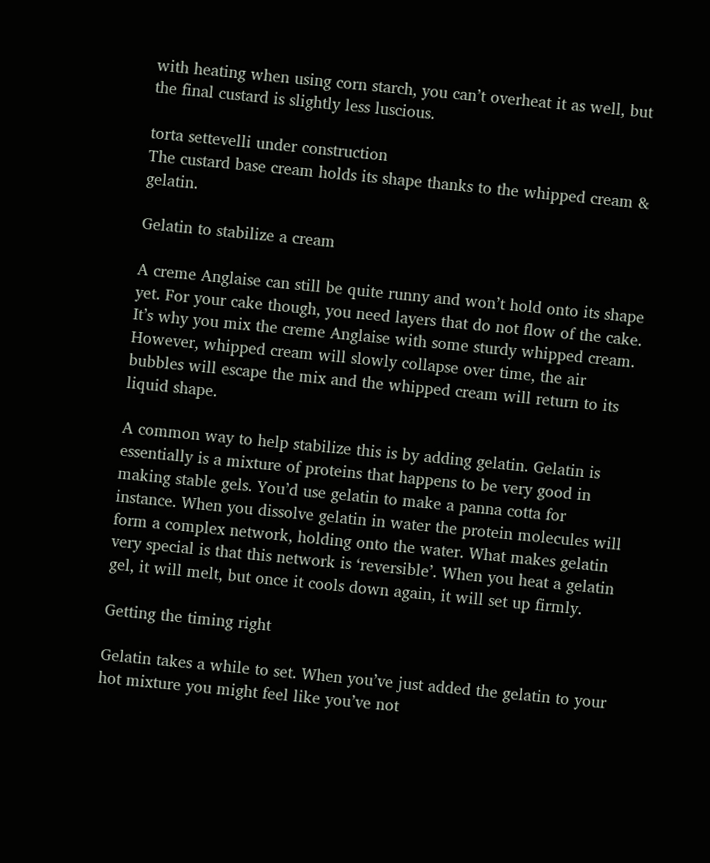with heating when using corn starch, you can’t overheat it as well, but the final custard is slightly less luscious.

torta settevelli under construction
The custard base cream holds its shape thanks to the whipped cream & gelatin.

Gelatin to stabilize a cream

A creme Anglaise can still be quite runny and won’t hold onto its shape yet. For your cake though, you need layers that do not flow of the cake. It’s why you mix the creme Anglaise with some sturdy whipped cream. However, whipped cream will slowly collapse over time, the air bubbles will escape the mix and the whipped cream will return to its liquid shape.

A common way to help stabilize this is by adding gelatin. Gelatin is essentially is a mixture of proteins that happens to be very good in making stable gels. You’d use gelatin to make a panna cotta for instance. When you dissolve gelatin in water the protein molecules will form a complex network, holding onto the water. What makes gelatin very special is that this network is ‘reversible’. When you heat a gelatin gel, it will melt, but once it cools down again, it will set up firmly.

Getting the timing right

Gelatin takes a while to set. When you’ve just added the gelatin to your hot mixture you might feel like you’ve not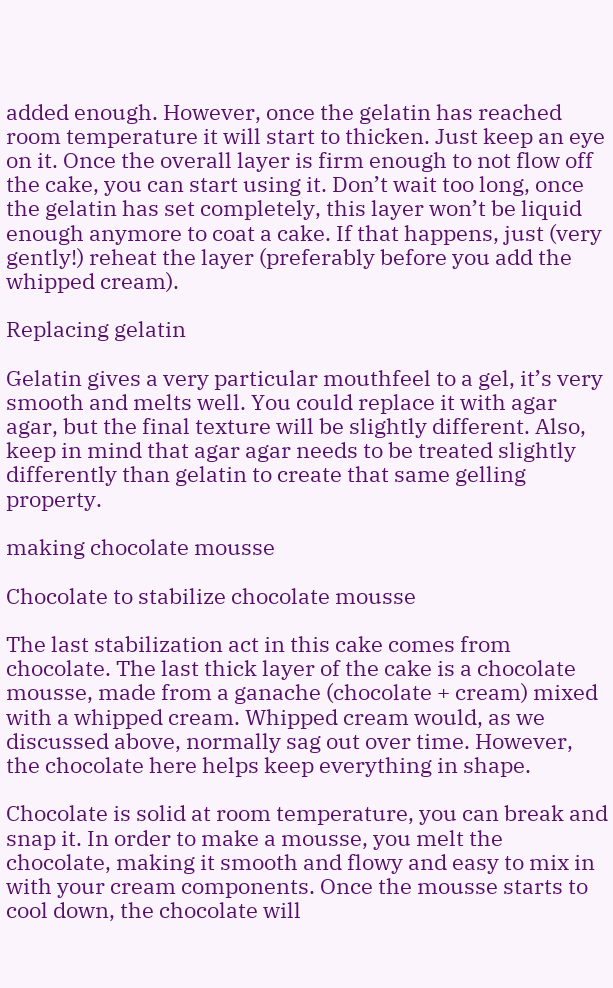added enough. However, once the gelatin has reached room temperature it will start to thicken. Just keep an eye on it. Once the overall layer is firm enough to not flow off the cake, you can start using it. Don’t wait too long, once the gelatin has set completely, this layer won’t be liquid enough anymore to coat a cake. If that happens, just (very gently!) reheat the layer (preferably before you add the whipped cream).

Replacing gelatin

Gelatin gives a very particular mouthfeel to a gel, it’s very smooth and melts well. You could replace it with agar agar, but the final texture will be slightly different. Also, keep in mind that agar agar needs to be treated slightly differently than gelatin to create that same gelling property.

making chocolate mousse

Chocolate to stabilize chocolate mousse

The last stabilization act in this cake comes from chocolate. The last thick layer of the cake is a chocolate mousse, made from a ganache (chocolate + cream) mixed with a whipped cream. Whipped cream would, as we discussed above, normally sag out over time. However, the chocolate here helps keep everything in shape.

Chocolate is solid at room temperature, you can break and snap it. In order to make a mousse, you melt the chocolate, making it smooth and flowy and easy to mix in with your cream components. Once the mousse starts to cool down, the chocolate will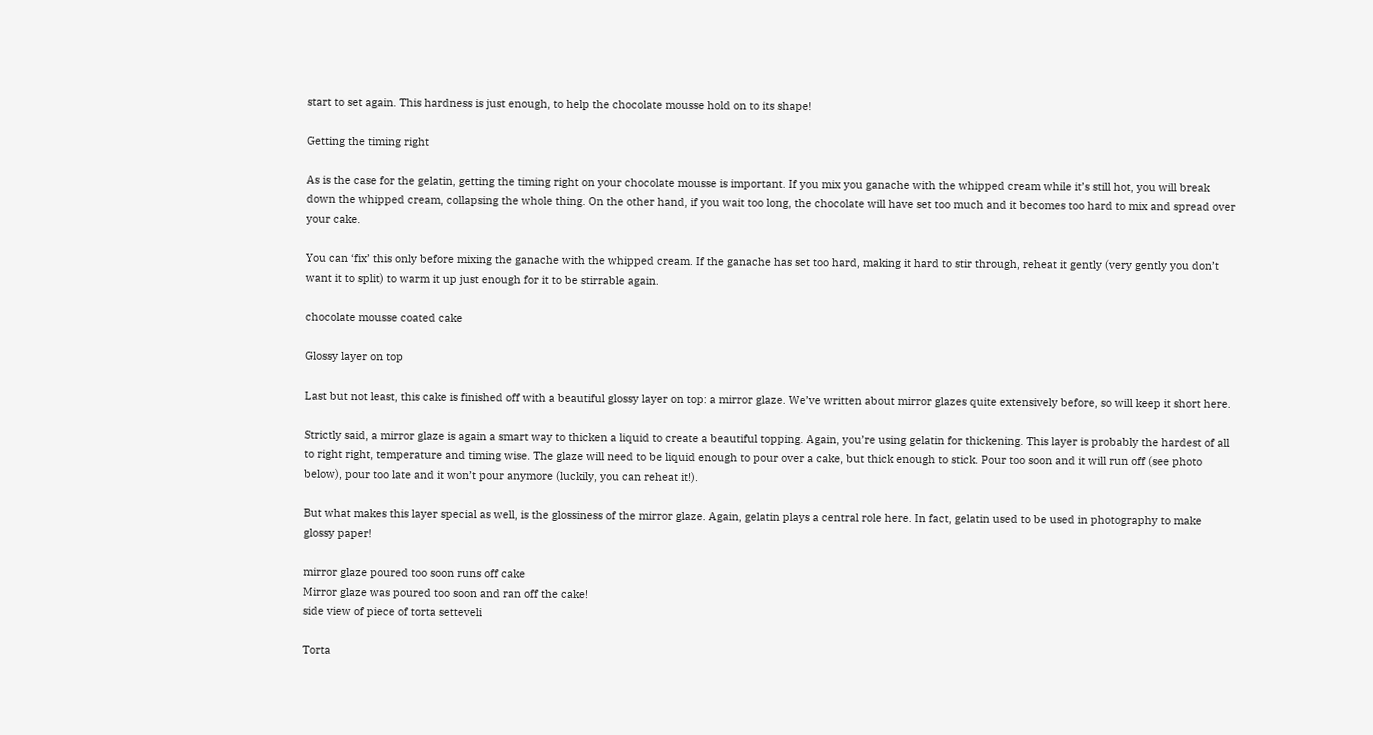start to set again. This hardness is just enough, to help the chocolate mousse hold on to its shape!

Getting the timing right

As is the case for the gelatin, getting the timing right on your chocolate mousse is important. If you mix you ganache with the whipped cream while it’s still hot, you will break down the whipped cream, collapsing the whole thing. On the other hand, if you wait too long, the chocolate will have set too much and it becomes too hard to mix and spread over your cake.

You can ‘fix’ this only before mixing the ganache with the whipped cream. If the ganache has set too hard, making it hard to stir through, reheat it gently (very gently you don’t want it to split) to warm it up just enough for it to be stirrable again.

chocolate mousse coated cake

Glossy layer on top

Last but not least, this cake is finished off with a beautiful glossy layer on top: a mirror glaze. We’ve written about mirror glazes quite extensively before, so will keep it short here.

Strictly said, a mirror glaze is again a smart way to thicken a liquid to create a beautiful topping. Again, you’re using gelatin for thickening. This layer is probably the hardest of all to right right, temperature and timing wise. The glaze will need to be liquid enough to pour over a cake, but thick enough to stick. Pour too soon and it will run off (see photo below), pour too late and it won’t pour anymore (luckily, you can reheat it!).

But what makes this layer special as well, is the glossiness of the mirror glaze. Again, gelatin plays a central role here. In fact, gelatin used to be used in photography to make glossy paper!

mirror glaze poured too soon runs off cake
Mirror glaze was poured too soon and ran off the cake!
side view of piece of torta setteveli

Torta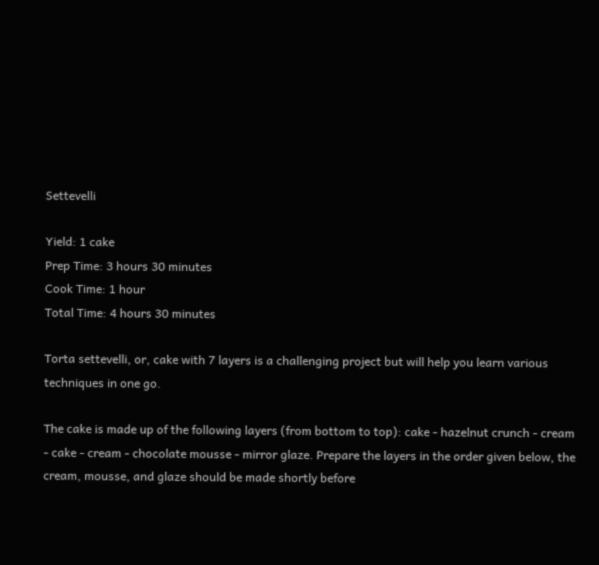Settevelli

Yield: 1 cake
Prep Time: 3 hours 30 minutes
Cook Time: 1 hour
Total Time: 4 hours 30 minutes

Torta settevelli, or, cake with 7 layers is a challenging project but will help you learn various techniques in one go.

The cake is made up of the following layers (from bottom to top): cake - hazelnut crunch - cream - cake - cream - chocolate mousse - mirror glaze. Prepare the layers in the order given below, the cream, mousse, and glaze should be made shortly before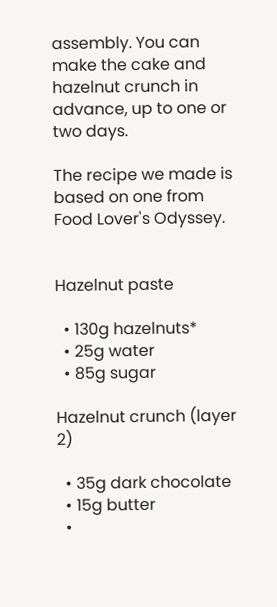assembly. You can make the cake and hazelnut crunch in advance, up to one or two days.

The recipe we made is based on one from Food Lover's Odyssey.


Hazelnut paste

  • 130g hazelnuts*
  • 25g water
  • 85g sugar

Hazelnut crunch (layer 2)

  • 35g dark chocolate
  • 15g butter
  •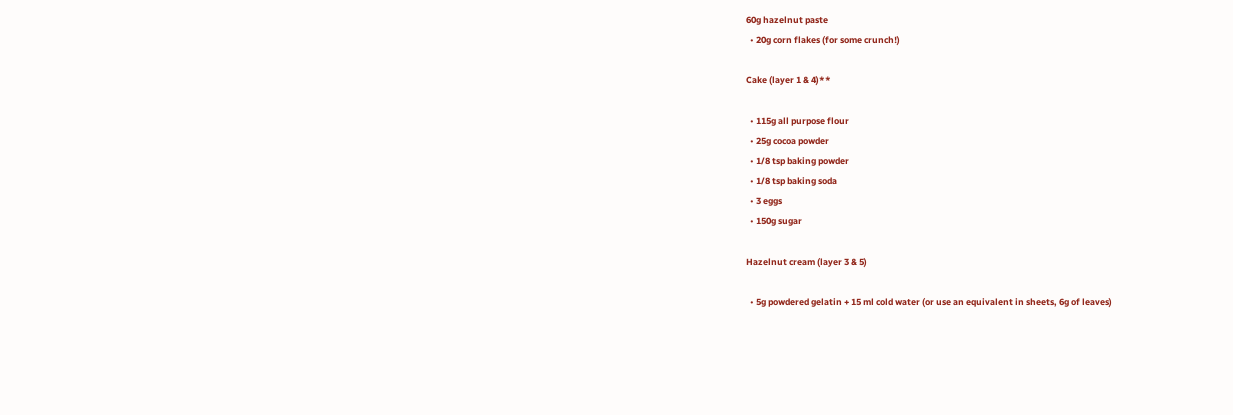60g hazelnut paste
  • 20g corn flakes (for some crunch!)

Cake (layer 1 & 4)**

  • 115g all purpose flour
  • 25g cocoa powder
  • 1/8 tsp baking powder
  • 1/8 tsp baking soda
  • 3 eggs
  • 150g sugar

Hazelnut cream (layer 3 & 5)

  • 5g powdered gelatin + 15 ml cold water (or use an equivalent in sheets, 6g of leaves)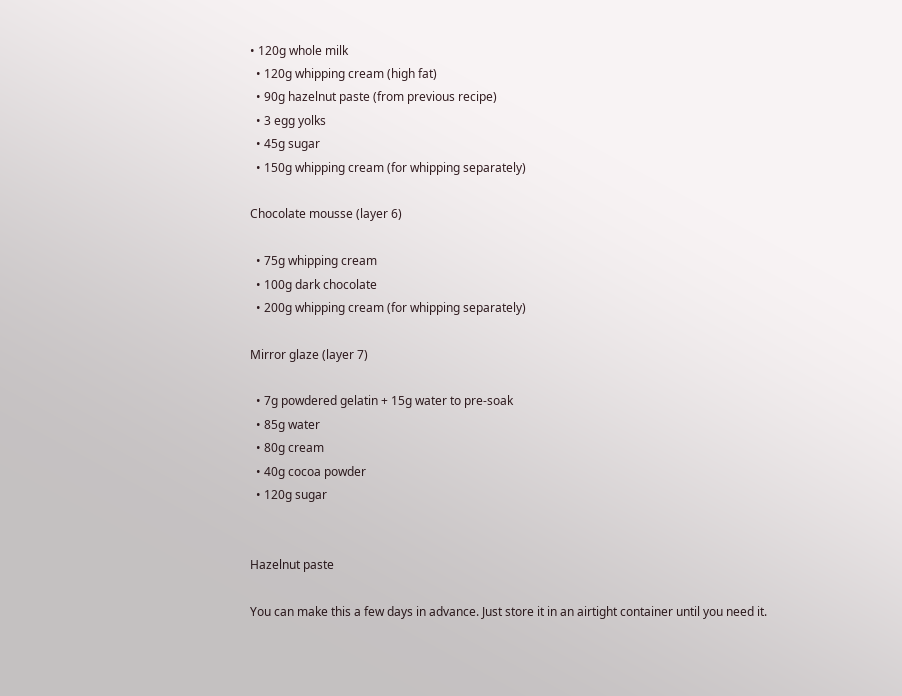• 120g whole milk
  • 120g whipping cream (high fat)
  • 90g hazelnut paste (from previous recipe)
  • 3 egg yolks
  • 45g sugar
  • 150g whipping cream (for whipping separately)

Chocolate mousse (layer 6)

  • 75g whipping cream
  • 100g dark chocolate
  • 200g whipping cream (for whipping separately)

Mirror glaze (layer 7)

  • 7g powdered gelatin + 15g water to pre-soak
  • 85g water
  • 80g cream
  • 40g cocoa powder
  • 120g sugar


Hazelnut paste

You can make this a few days in advance. Just store it in an airtight container until you need it.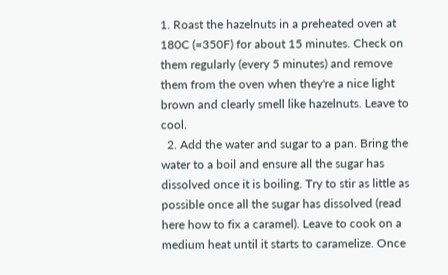1. Roast the hazelnuts in a preheated oven at 180C (=350F) for about 15 minutes. Check on them regularly (every 5 minutes) and remove them from the oven when they're a nice light brown and clearly smell like hazelnuts. Leave to cool.
  2. Add the water and sugar to a pan. Bring the water to a boil and ensure all the sugar has dissolved once it is boiling. Try to stir as little as possible once all the sugar has dissolved (read here how to fix a caramel). Leave to cook on a medium heat until it starts to caramelize. Once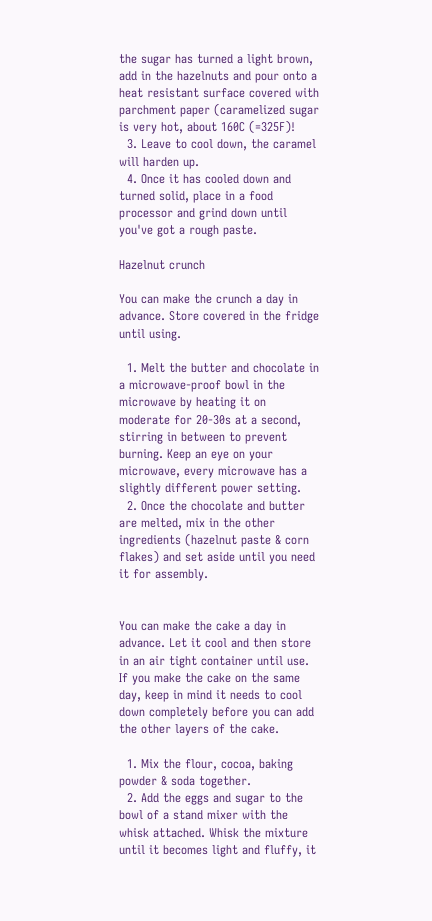the sugar has turned a light brown, add in the hazelnuts and pour onto a heat resistant surface covered with parchment paper (caramelized sugar is very hot, about 160C (=325F)!
  3. Leave to cool down, the caramel will harden up.
  4. Once it has cooled down and turned solid, place in a food processor and grind down until you've got a rough paste.

Hazelnut crunch

You can make the crunch a day in advance. Store covered in the fridge until using.

  1. Melt the butter and chocolate in a microwave-proof bowl in the microwave by heating it on moderate for 20-30s at a second, stirring in between to prevent burning. Keep an eye on your microwave, every microwave has a slightly different power setting.
  2. Once the chocolate and butter are melted, mix in the other ingredients (hazelnut paste & corn flakes) and set aside until you need it for assembly.


You can make the cake a day in advance. Let it cool and then store in an air tight container until use. If you make the cake on the same day, keep in mind it needs to cool down completely before you can add the other layers of the cake.

  1. Mix the flour, cocoa, baking powder & soda together.
  2. Add the eggs and sugar to the bowl of a stand mixer with the whisk attached. Whisk the mixture until it becomes light and fluffy, it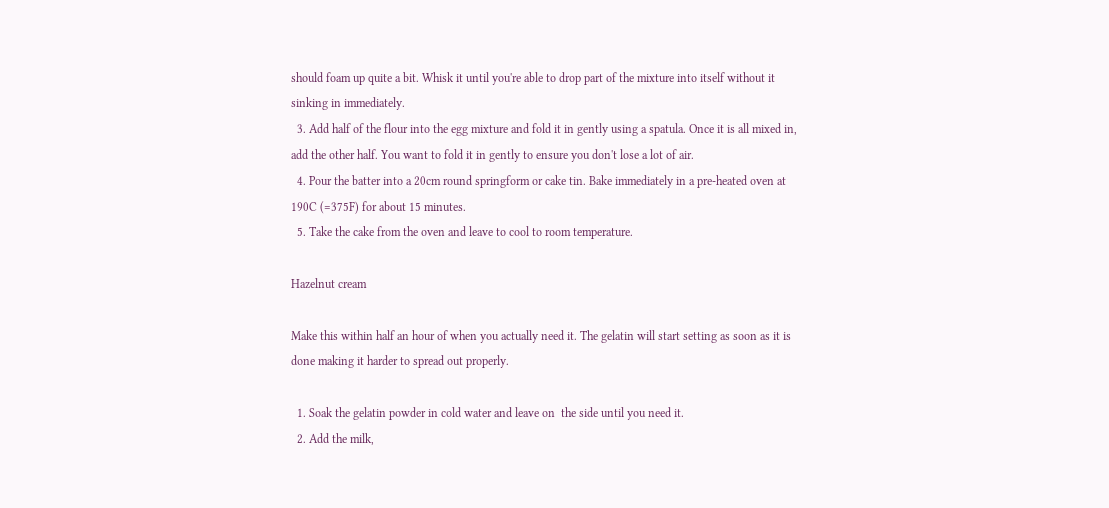should foam up quite a bit. Whisk it until you're able to drop part of the mixture into itself without it sinking in immediately.
  3. Add half of the flour into the egg mixture and fold it in gently using a spatula. Once it is all mixed in, add the other half. You want to fold it in gently to ensure you don't lose a lot of air.
  4. Pour the batter into a 20cm round springform or cake tin. Bake immediately in a pre-heated oven at 190C (=375F) for about 15 minutes.
  5. Take the cake from the oven and leave to cool to room temperature.

Hazelnut cream

Make this within half an hour of when you actually need it. The gelatin will start setting as soon as it is done making it harder to spread out properly.

  1. Soak the gelatin powder in cold water and leave on  the side until you need it.
  2. Add the milk,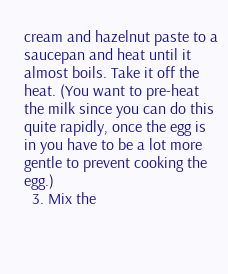cream and hazelnut paste to a saucepan and heat until it almost boils. Take it off the heat. (You want to pre-heat the milk since you can do this quite rapidly, once the egg is in you have to be a lot more gentle to prevent cooking the egg.)
  3. Mix the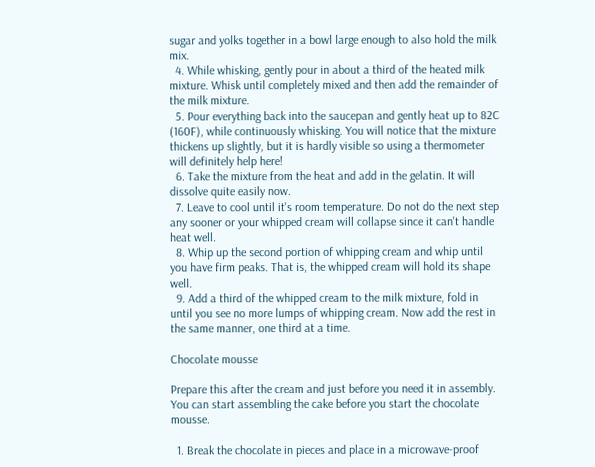sugar and yolks together in a bowl large enough to also hold the milk mix.
  4. While whisking, gently pour in about a third of the heated milk mixture. Whisk until completely mixed and then add the remainder of the milk mixture.
  5. Pour everything back into the saucepan and gently heat up to 82C (160F), while continuously whisking. You will notice that the mixture thickens up slightly, but it is hardly visible so using a thermometer will definitely help here!
  6. Take the mixture from the heat and add in the gelatin. It will dissolve quite easily now.
  7. Leave to cool until it's room temperature. Do not do the next step any sooner or your whipped cream will collapse since it can't handle heat well.
  8. Whip up the second portion of whipping cream and whip until you have firm peaks. That is, the whipped cream will hold its shape well.
  9. Add a third of the whipped cream to the milk mixture, fold in until you see no more lumps of whipping cream. Now add the rest in the same manner, one third at a time.

Chocolate mousse

Prepare this after the cream and just before you need it in assembly. You can start assembling the cake before you start the chocolate mousse.

  1. Break the chocolate in pieces and place in a microwave-proof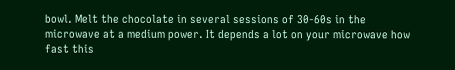bowl. Melt the chocolate in several sessions of 30-60s in the microwave at a medium power. It depends a lot on your microwave how fast this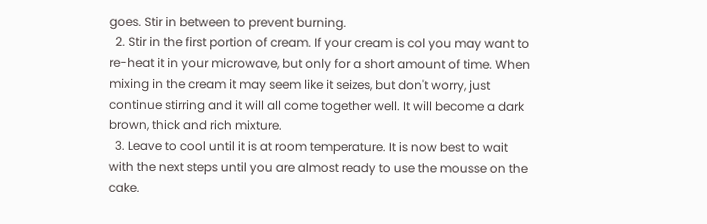goes. Stir in between to prevent burning.
  2. Stir in the first portion of cream. If your cream is col you may want to re-heat it in your microwave, but only for a short amount of time. When mixing in the cream it may seem like it seizes, but don't worry, just continue stirring and it will all come together well. It will become a dark brown, thick and rich mixture.
  3. Leave to cool until it is at room temperature. It is now best to wait with the next steps until you are almost ready to use the mousse on the cake.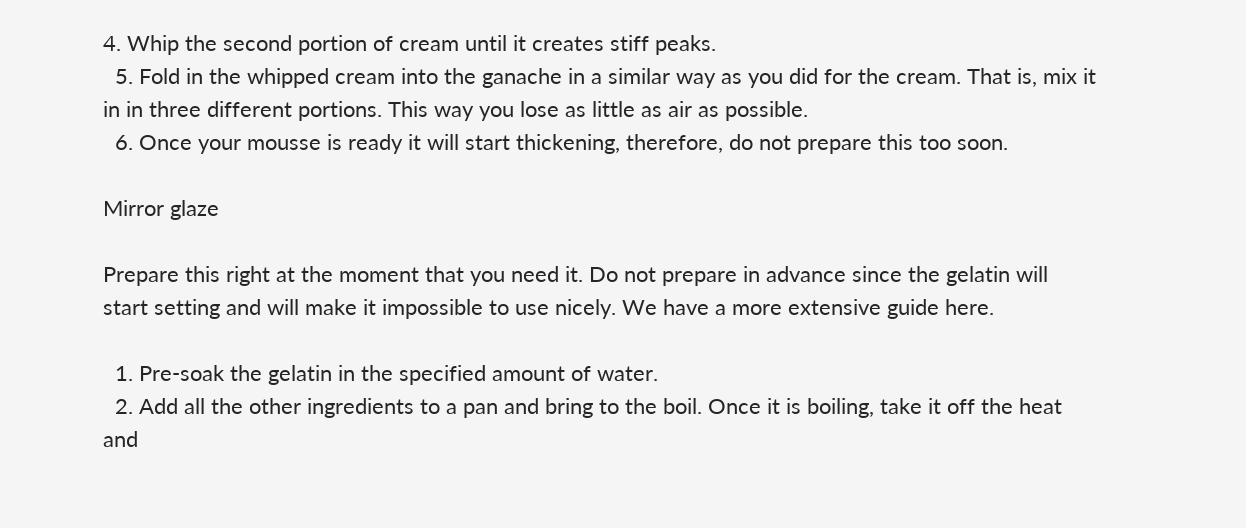4. Whip the second portion of cream until it creates stiff peaks.
  5. Fold in the whipped cream into the ganache in a similar way as you did for the cream. That is, mix it in in three different portions. This way you lose as little as air as possible.
  6. Once your mousse is ready it will start thickening, therefore, do not prepare this too soon.

Mirror glaze

Prepare this right at the moment that you need it. Do not prepare in advance since the gelatin will start setting and will make it impossible to use nicely. We have a more extensive guide here.

  1. Pre-soak the gelatin in the specified amount of water.
  2. Add all the other ingredients to a pan and bring to the boil. Once it is boiling, take it off the heat and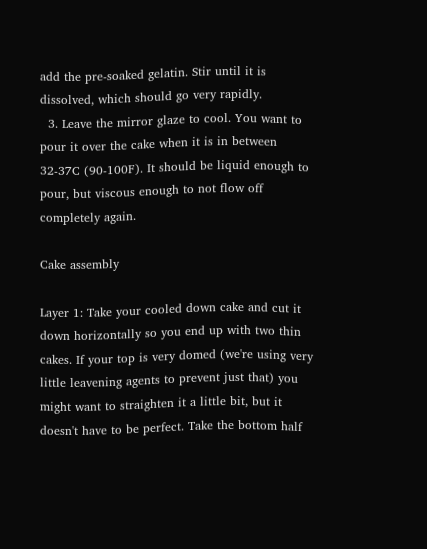add the pre-soaked gelatin. Stir until it is dissolved, which should go very rapidly.
  3. Leave the mirror glaze to cool. You want to pour it over the cake when it is in between 32-37C (90-100F). It should be liquid enough to pour, but viscous enough to not flow off completely again.

Cake assembly

Layer 1: Take your cooled down cake and cut it down horizontally so you end up with two thin cakes. If your top is very domed (we're using very little leavening agents to prevent just that) you might want to straighten it a little bit, but it doesn't have to be perfect. Take the bottom half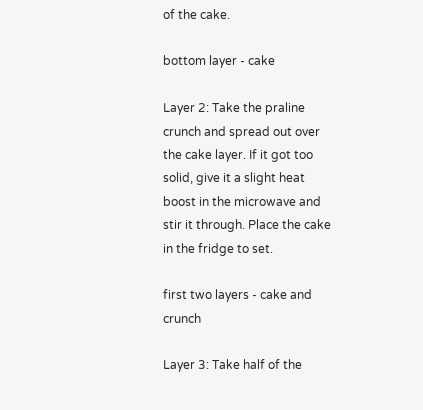of the cake.

bottom layer - cake

Layer 2: Take the praline crunch and spread out over the cake layer. If it got too solid, give it a slight heat boost in the microwave and stir it through. Place the cake in the fridge to set.

first two layers - cake and crunch

Layer 3: Take half of the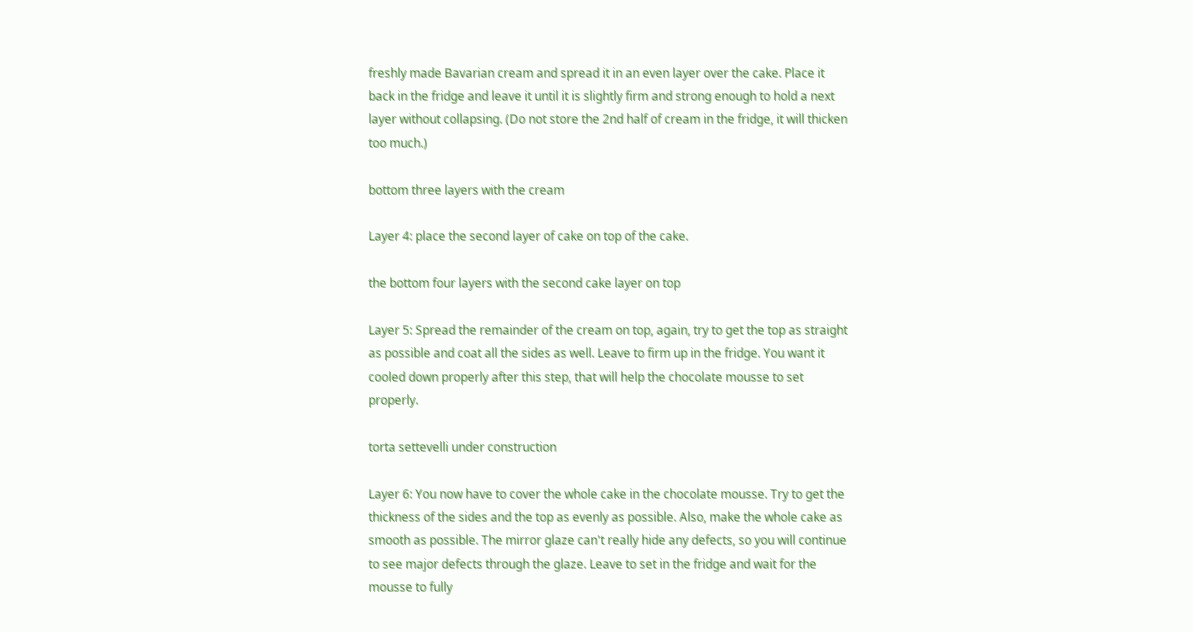freshly made Bavarian cream and spread it in an even layer over the cake. Place it back in the fridge and leave it until it is slightly firm and strong enough to hold a next layer without collapsing. (Do not store the 2nd half of cream in the fridge, it will thicken too much.)

bottom three layers with the cream

Layer 4: place the second layer of cake on top of the cake.

the bottom four layers with the second cake layer on top

Layer 5: Spread the remainder of the cream on top, again, try to get the top as straight as possible and coat all the sides as well. Leave to firm up in the fridge. You want it cooled down properly after this step, that will help the chocolate mousse to set properly.

torta settevelli under construction

Layer 6: You now have to cover the whole cake in the chocolate mousse. Try to get the thickness of the sides and the top as evenly as possible. Also, make the whole cake as smooth as possible. The mirror glaze can't really hide any defects, so you will continue to see major defects through the glaze. Leave to set in the fridge and wait for the mousse to fully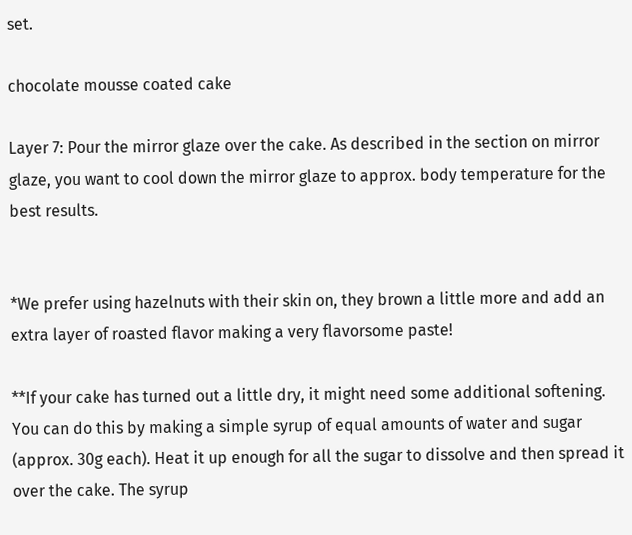set.

chocolate mousse coated cake

Layer 7: Pour the mirror glaze over the cake. As described in the section on mirror glaze, you want to cool down the mirror glaze to approx. body temperature for the best results.


*We prefer using hazelnuts with their skin on, they brown a little more and add an extra layer of roasted flavor making a very flavorsome paste!

**If your cake has turned out a little dry, it might need some additional softening. You can do this by making a simple syrup of equal amounts of water and sugar (approx. 30g each). Heat it up enough for all the sugar to dissolve and then spread it over the cake. The syrup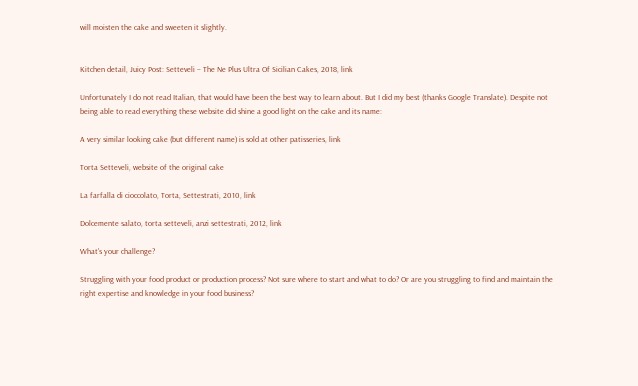will moisten the cake and sweeten it slightly.


Kitchen detail, Juicy Post: Setteveli – The Ne Plus Ultra Of Sicilian Cakes, 2018, link

Unfortunately I do not read Italian, that would have been the best way to learn about. But I did my best (thanks Google Translate). Despite not being able to read everything these website did shine a good light on the cake and its name:

A very similar looking cake (but different name) is sold at other patisseries, link

Torta Setteveli, website of the original cake

La farfalla di cioccolato, Torta, Settestrati, 2010, link

Dolcemente salato, torta setteveli, anzi settestrati, 2012, link

What's your challenge?

Struggling with your food product or production process? Not sure where to start and what to do? Or are you struggling to find and maintain the right expertise and knowledge in your food business?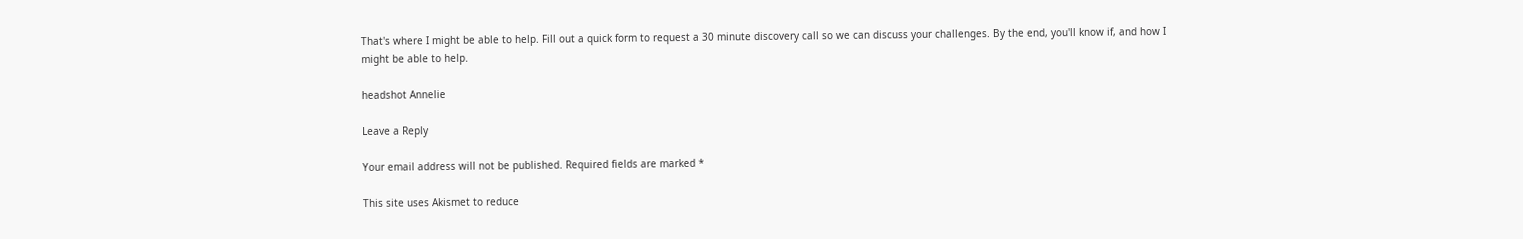That's where I might be able to help. Fill out a quick form to request a 30 minute discovery call so we can discuss your challenges. By the end, you'll know if, and how I might be able to help.

headshot Annelie

Leave a Reply

Your email address will not be published. Required fields are marked *

This site uses Akismet to reduce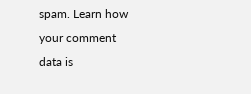spam. Learn how your comment data is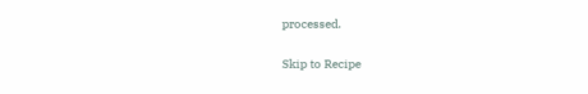processed.

Skip to Recipe